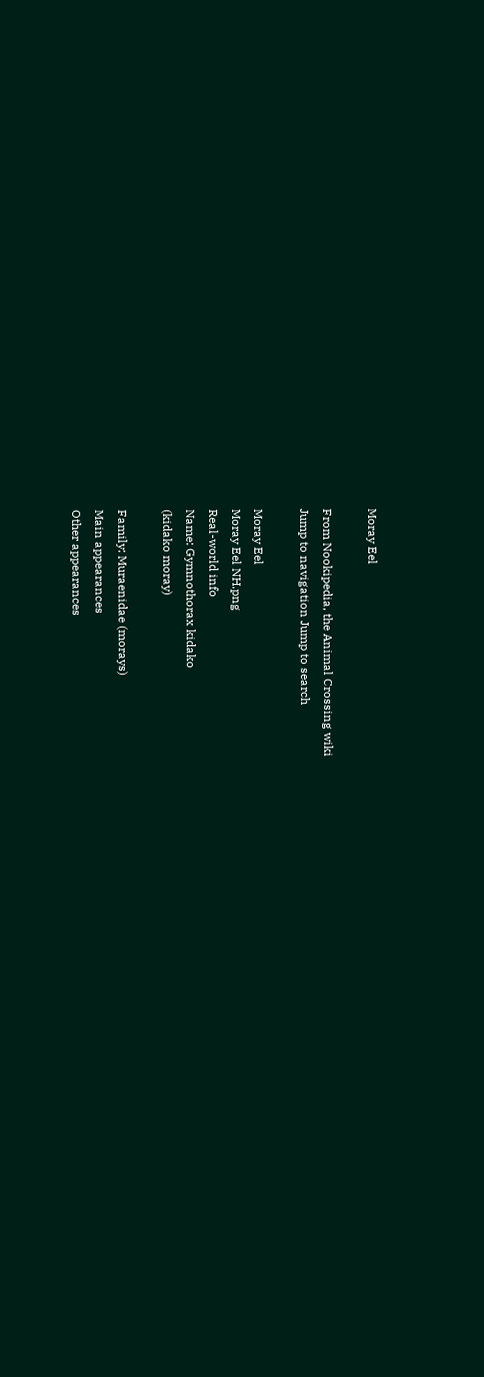Moray Eel

From Nookipedia, the Animal Crossing wiki
Jump to navigation Jump to search

Moray Eel
Moray Eel NH.png
Real-world info
Name: Gymnothorax kidako
(kidako moray)

Family: Muraenidae (morays)
Main appearances
Other appearances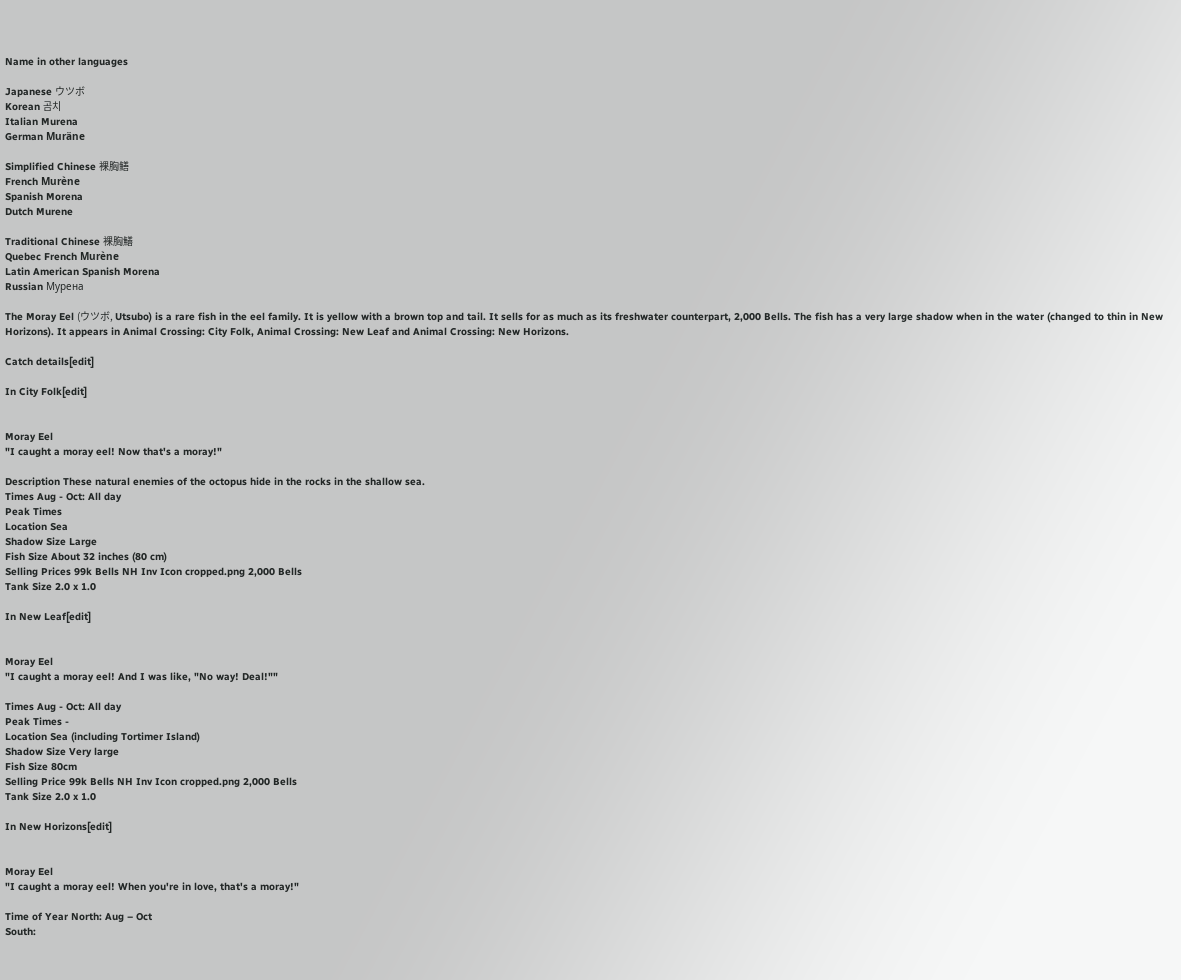Name in other languages

Japanese ウツボ
Korean 곰치
Italian Murena
German Muräne

Simplified Chinese 裸胸鳝
French Murène
Spanish Morena
Dutch Murene

Traditional Chinese 裸胸鱔
Quebec French Murène
Latin American Spanish Morena
Russian Мурена

The Moray Eel (ウツボ, Utsubo) is a rare fish in the eel family. It is yellow with a brown top and tail. It sells for as much as its freshwater counterpart, 2,000 Bells. The fish has a very large shadow when in the water (changed to thin in New Horizons). It appears in Animal Crossing: City Folk, Animal Crossing: New Leaf and Animal Crossing: New Horizons.

Catch details[edit]

In City Folk[edit]


Moray Eel
"I caught a moray eel! Now that's a moray!"

Description These natural enemies of the octopus hide in the rocks in the shallow sea.
Times Aug - Oct: All day
Peak Times
Location Sea
Shadow Size Large
Fish Size About 32 inches (80 cm)
Selling Prices 99k Bells NH Inv Icon cropped.png 2,000 Bells
Tank Size 2.0 x 1.0

In New Leaf[edit]


Moray Eel
"I caught a moray eel! And I was like, "No way! Deal!""

Times Aug - Oct: All day
Peak Times -
Location Sea (including Tortimer Island)
Shadow Size Very large
Fish Size 80cm
Selling Price 99k Bells NH Inv Icon cropped.png 2,000 Bells
Tank Size 2.0 x 1.0

In New Horizons[edit]


Moray Eel
"I caught a moray eel! When you're in love, that's a moray!"

Time of Year North: Aug – Oct
South: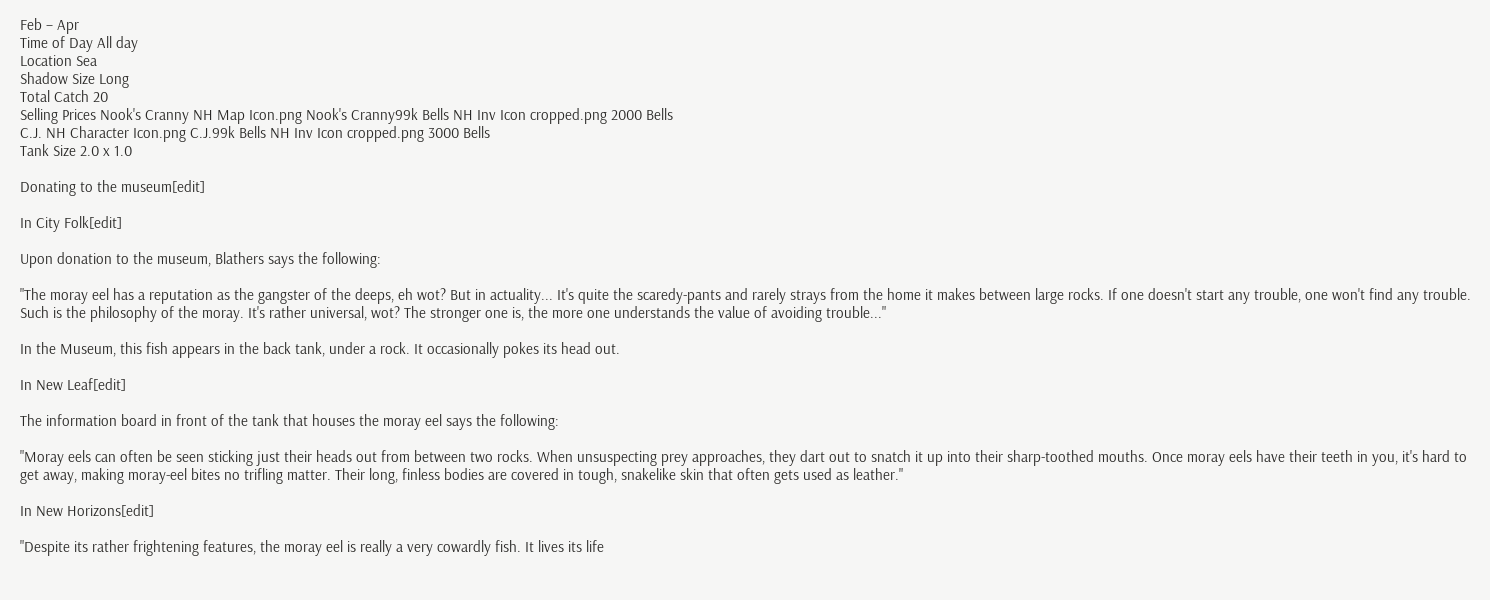Feb – Apr
Time of Day All day
Location Sea
Shadow Size Long
Total Catch 20
Selling Prices Nook's Cranny NH Map Icon.png Nook's Cranny99k Bells NH Inv Icon cropped.png 2000 Bells
C.J. NH Character Icon.png C.J.99k Bells NH Inv Icon cropped.png 3000 Bells
Tank Size 2.0 x 1.0

Donating to the museum[edit]

In City Folk[edit]

Upon donation to the museum, Blathers says the following:

"The moray eel has a reputation as the gangster of the deeps, eh wot? But in actuality... It's quite the scaredy-pants and rarely strays from the home it makes between large rocks. If one doesn't start any trouble, one won't find any trouble. Such is the philosophy of the moray. It's rather universal, wot? The stronger one is, the more one understands the value of avoiding trouble..."

In the Museum, this fish appears in the back tank, under a rock. It occasionally pokes its head out.

In New Leaf[edit]

The information board in front of the tank that houses the moray eel says the following:

"Moray eels can often be seen sticking just their heads out from between two rocks. When unsuspecting prey approaches, they dart out to snatch it up into their sharp-toothed mouths. Once moray eels have their teeth in you, it's hard to get away, making moray-eel bites no trifling matter. Their long, finless bodies are covered in tough, snakelike skin that often gets used as leather."

In New Horizons[edit]

"Despite its rather frightening features, the moray eel is really a very cowardly fish. It lives its life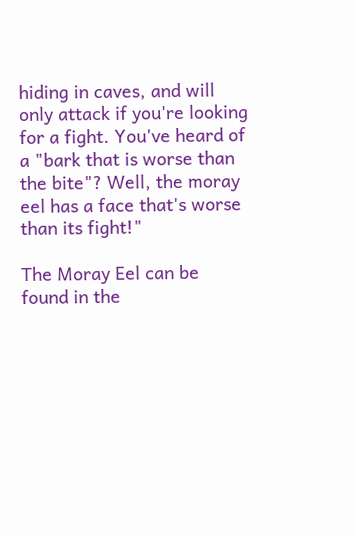hiding in caves, and will only attack if you're looking for a fight. You've heard of a "bark that is worse than the bite"? Well, the moray eel has a face that's worse than its fight!"

The Moray Eel can be found in the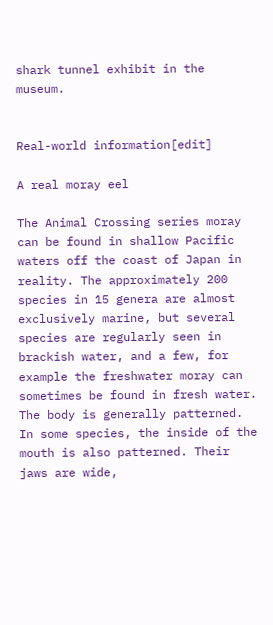shark tunnel exhibit in the museum.


Real-world information[edit]

A real moray eel

The Animal Crossing series moray can be found in shallow Pacific waters off the coast of Japan in reality. The approximately 200 species in 15 genera are almost exclusively marine, but several species are regularly seen in brackish water, and a few, for example the freshwater moray can sometimes be found in fresh water. The body is generally patterned. In some species, the inside of the mouth is also patterned. Their jaws are wide,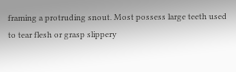framing a protruding snout. Most possess large teeth used to tear flesh or grasp slippery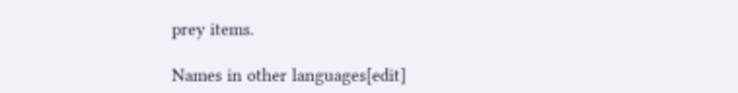prey items.

Names in other languages[edit]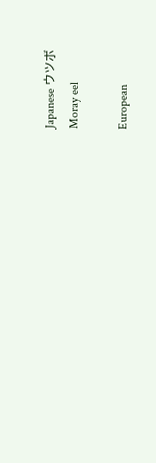Japanese ウツボ
Moray eel

European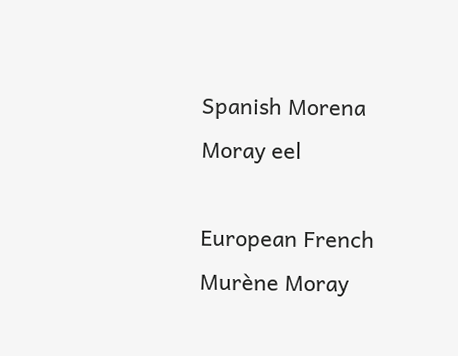Spanish Morena Moray eel

European French Murène Moray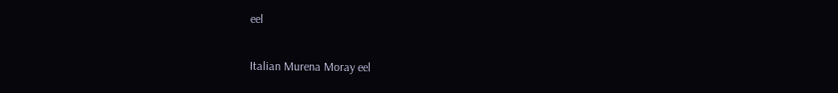eel

Italian Murena Moray eel